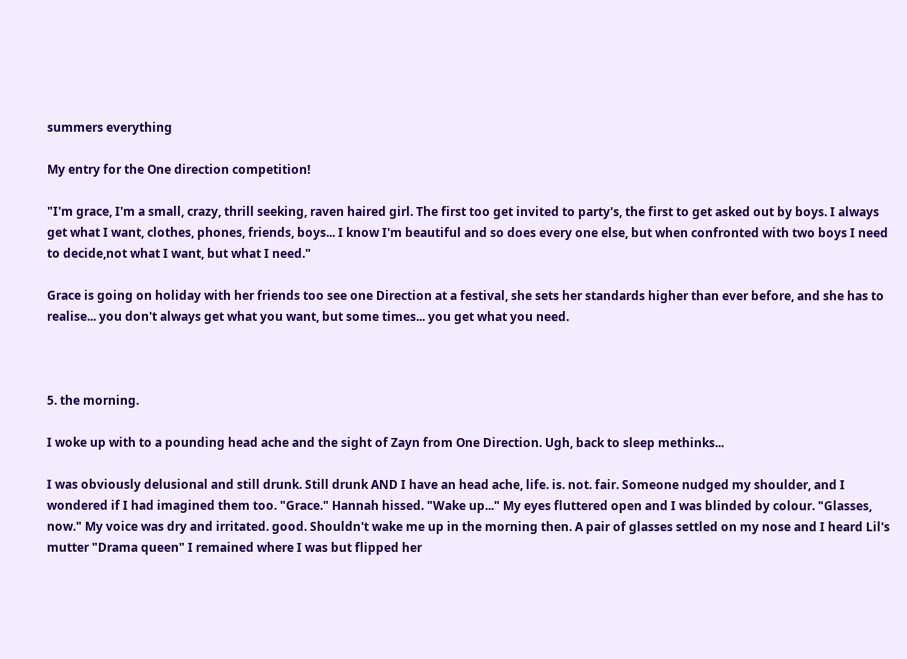summers everything

My entry for the One direction competition!

"I'm grace, I'm a small, crazy, thrill seeking, raven haired girl. The first too get invited to party's, the first to get asked out by boys. I always get what I want, clothes, phones, friends, boys... I know I'm beautiful and so does every one else, but when confronted with two boys I need to decide,not what I want, but what I need."

Grace is going on holiday with her friends too see one Direction at a festival, she sets her standards higher than ever before, and she has to realise... you don't always get what you want, but some times... you get what you need.



5. the morning.

I woke up with to a pounding head ache and the sight of Zayn from One Direction. Ugh, back to sleep methinks...

I was obviously delusional and still drunk. Still drunk AND I have an head ache, life. is. not. fair. Someone nudged my shoulder, and I wondered if I had imagined them too. "Grace." Hannah hissed. "Wake up..." My eyes fluttered open and I was blinded by colour. "Glasses, now." My voice was dry and irritated. good. Shouldn't wake me up in the morning then. A pair of glasses settled on my nose and I heard Lil's mutter "Drama queen" I remained where I was but flipped her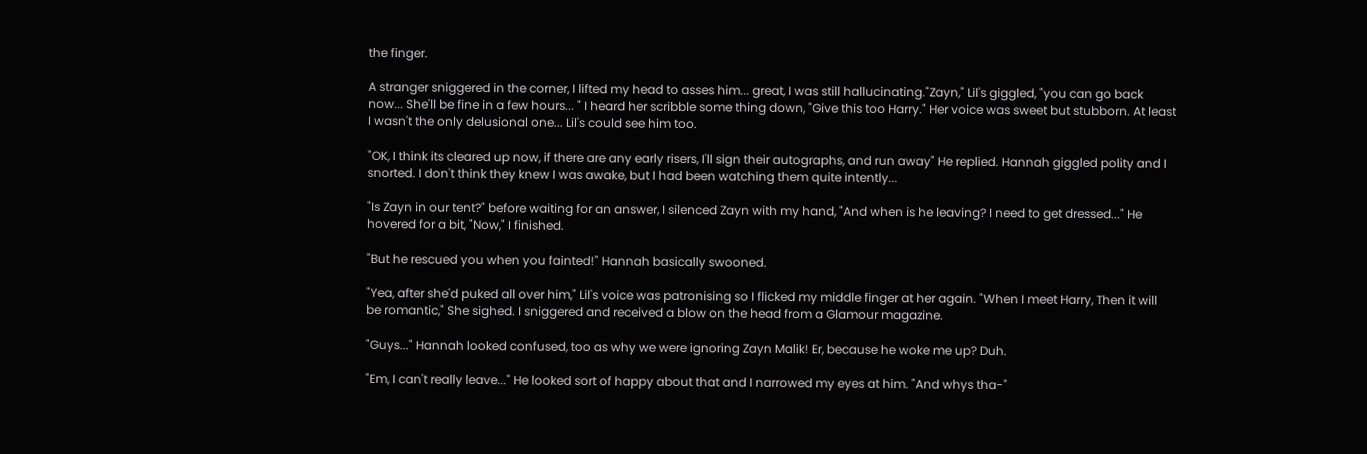the finger.

A stranger sniggered in the corner, I lifted my head to asses him... great, I was still hallucinating."Zayn," Lil's giggled, "you can go back now... She'll be fine in a few hours... " I heard her scribble some thing down, "Give this too Harry." Her voice was sweet but stubborn. At least I wasn't the only delusional one... Lil's could see him too.

"OK, I think its cleared up now, if there are any early risers, I'll sign their autographs, and run away" He replied. Hannah giggled polity and I snorted. I don't think they knew I was awake, but I had been watching them quite intently...

"Is Zayn in our tent?" before waiting for an answer, I silenced Zayn with my hand, "And when is he leaving? I need to get dressed..." He hovered for a bit, "Now," I finished.

"But he rescued you when you fainted!" Hannah basically swooned.

"Yea, after she'd puked all over him," Lil's voice was patronising so I flicked my middle finger at her again. "When I meet Harry, Then it will be romantic," She sighed. I sniggered and received a blow on the head from a Glamour magazine.

"Guys..." Hannah looked confused, too as why we were ignoring Zayn Malik! Er, because he woke me up? Duh.

"Em, I can't really leave..." He looked sort of happy about that and I narrowed my eyes at him. "And whys tha-"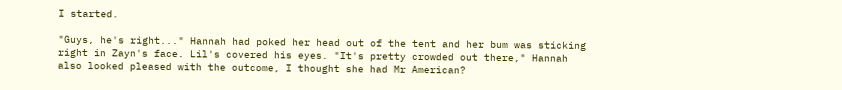I started.

"Guys, he's right..." Hannah had poked her head out of the tent and her bum was sticking right in Zayn's face. Lil's covered his eyes. "It's pretty crowded out there," Hannah also looked pleased with the outcome, I thought she had Mr American?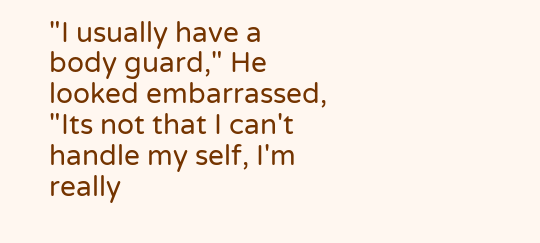"I usually have a body guard," He looked embarrassed, "Its not that I can't handle my self, I'm really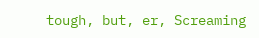tough, but, er, Screaming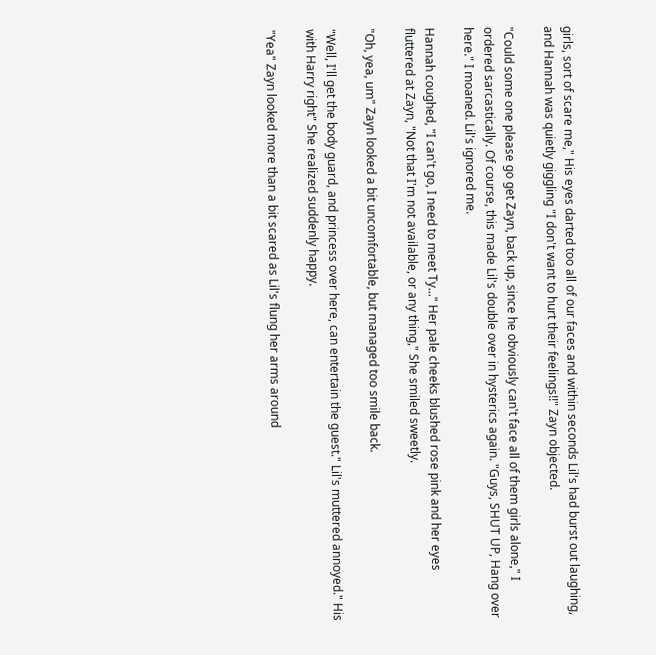girls, sort of scare me," His eyes darted too all of our faces and within seconds Lil's had burst out laughing, and Hannah was quietly giggling "I don't want to hurt their feelings!!" Zayn objected.

"Could some one please go get Zayn, back up, since he obviously can't face all of them girls alone," I ordered sarcastically. Of course, this made Lil's double over in hysterics again. "Guys, SHUT UP, Hang over here." I moaned. Lil's ignored me.

Hannah coughed, "I can't go, I need to meet Ty..." Her pale cheeks blushed rose pink and her eyes fluttered at Zayn, "Not that I'm not available, or any thing," She smiled sweetly.

"Oh, yea, um" Zayn looked a bit uncomfortable, but managed too smile back.

"Well, I'll get the body guard, and princess over here, can entertain the guest." Lil's muttered annoyed." His with Harry right" She realized suddenly happy.

"Yea" Zayn looked more than a bit scared as Lil's flung her arms around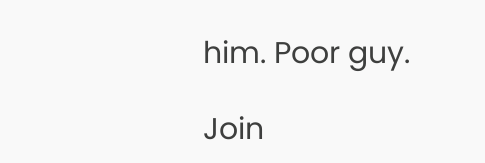him. Poor guy.

Join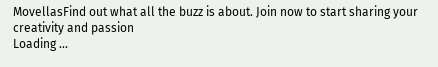MovellasFind out what all the buzz is about. Join now to start sharing your creativity and passion
Loading ...